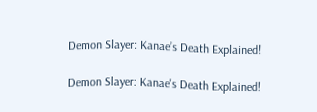Demon Slayer: Kanae’s Death Explained!

Demon Slayer: Kanae's Death Explained!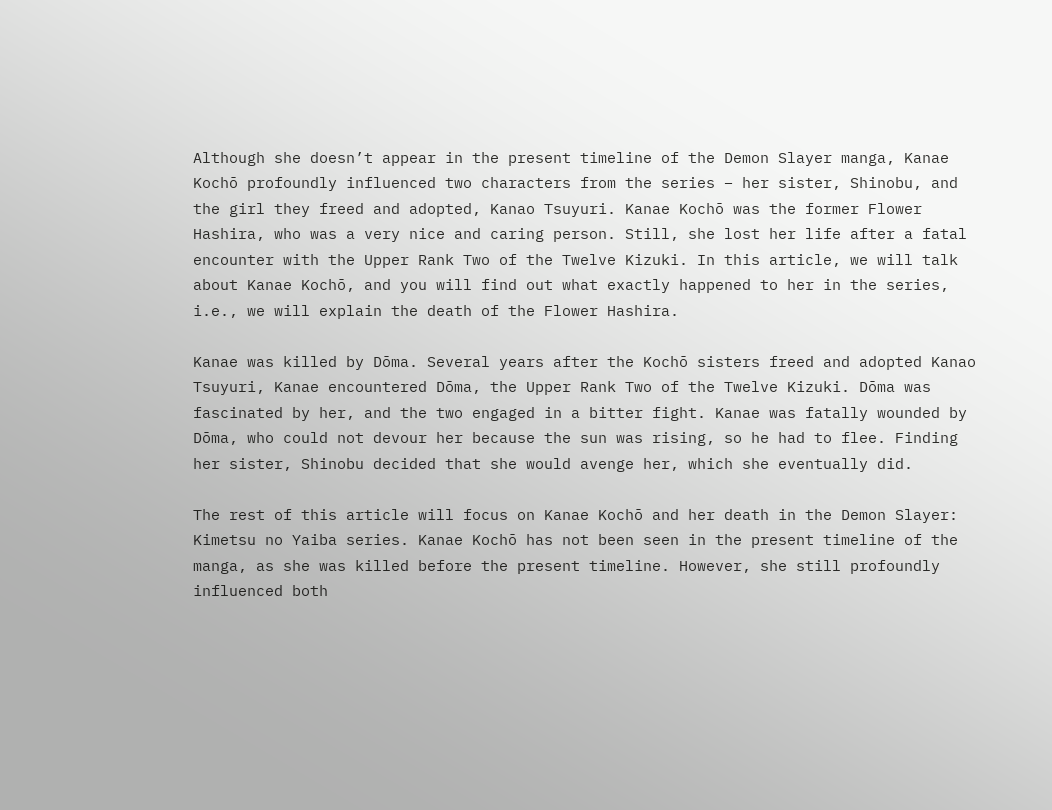Although she doesn’t appear in the present timeline of the Demon Slayer manga, Kanae Kochō profoundly influenced two characters from the series – her sister, Shinobu, and the girl they freed and adopted, Kanao Tsuyuri. Kanae Kochō was the former Flower Hashira, who was a very nice and caring person. Still, she lost her life after a fatal encounter with the Upper Rank Two of the Twelve Kizuki. In this article, we will talk about Kanae Kochō, and you will find out what exactly happened to her in the series, i.e., we will explain the death of the Flower Hashira.

Kanae was killed by Dōma. Several years after the Kochō sisters freed and adopted Kanao Tsuyuri, Kanae encountered Dōma, the Upper Rank Two of the Twelve Kizuki. Dōma was fascinated by her, and the two engaged in a bitter fight. Kanae was fatally wounded by Dōma, who could not devour her because the sun was rising, so he had to flee. Finding her sister, Shinobu decided that she would avenge her, which she eventually did.

The rest of this article will focus on Kanae Kochō and her death in the Demon Slayer: Kimetsu no Yaiba series. Kanae Kochō has not been seen in the present timeline of the manga, as she was killed before the present timeline. However, she still profoundly influenced both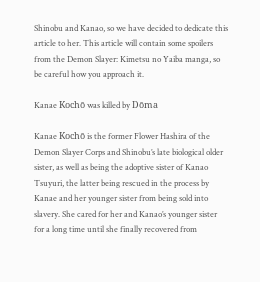Shinobu and Kanao, so we have decided to dedicate this article to her. This article will contain some spoilers from the Demon Slayer: Kimetsu no Yaiba manga, so be careful how you approach it.

Kanae Kochō was killed by Dōma

Kanae Kochō is the former Flower Hashira of the Demon Slayer Corps and Shinobu’s late biological older sister, as well as being the adoptive sister of Kanao Tsuyuri, the latter being rescued in the process by Kanae and her younger sister from being sold into slavery. She cared for her and Kanao’s younger sister for a long time until she finally recovered from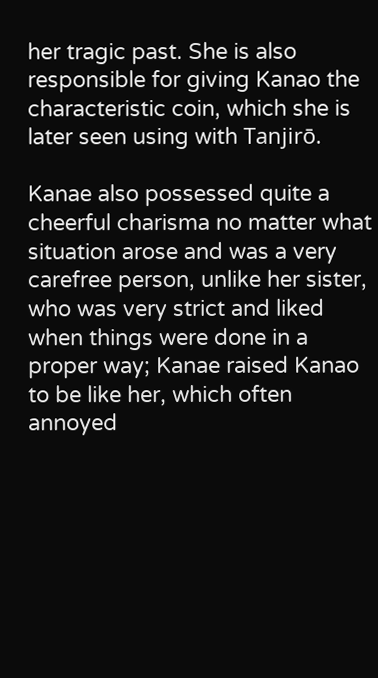her tragic past. She is also responsible for giving Kanao the characteristic coin, which she is later seen using with Tanjirō.

Kanae also possessed quite a cheerful charisma no matter what situation arose and was a very carefree person, unlike her sister, who was very strict and liked when things were done in a proper way; Kanae raised Kanao to be like her, which often annoyed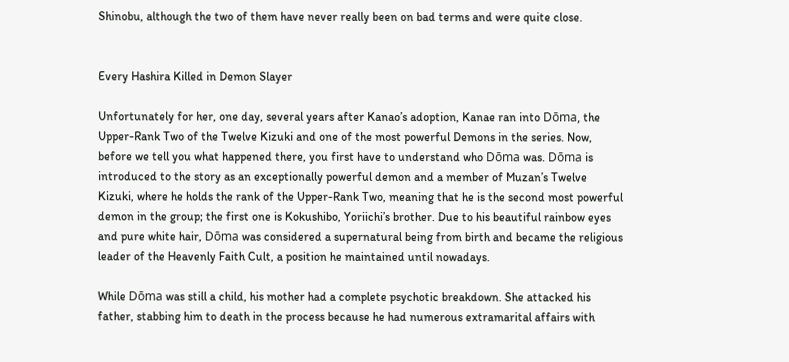Shinobu, although the two of them have never really been on bad terms and were quite close.


Every Hashira Killed in Demon Slayer

Unfortunately for her, one day, several years after Kanao’s adoption, Kanae ran into Dōma, the Upper-Rank Two of the Twelve Kizuki and one of the most powerful Demons in the series. Now, before we tell you what happened there, you first have to understand who Dōma was. Dōma is introduced to the story as an exceptionally powerful demon and a member of Muzan’s Twelve Kizuki, where he holds the rank of the Upper-Rank Two, meaning that he is the second most powerful demon in the group; the first one is Kokushibo, Yoriichi’s brother. Due to his beautiful rainbow eyes and pure white hair, Dōma was considered a supernatural being from birth and became the religious leader of the Heavenly Faith Cult, a position he maintained until nowadays.

While Dōma was still a child, his mother had a complete psychotic breakdown. She attacked his father, stabbing him to death in the process because he had numerous extramarital affairs with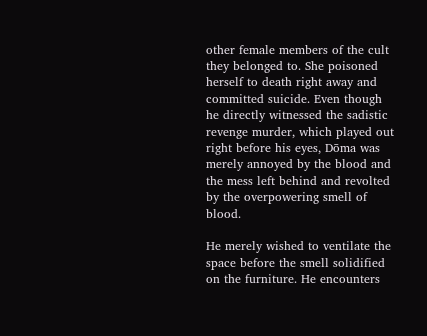other female members of the cult they belonged to. She poisoned herself to death right away and committed suicide. Even though he directly witnessed the sadistic revenge murder, which played out right before his eyes, Dōma was merely annoyed by the blood and the mess left behind and revolted by the overpowering smell of blood.

He merely wished to ventilate the space before the smell solidified on the furniture. He encounters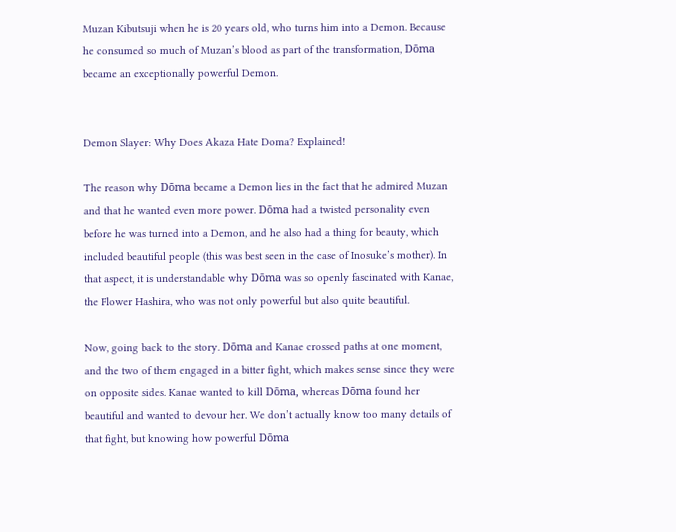Muzan Kibutsuji when he is 20 years old, who turns him into a Demon. Because he consumed so much of Muzan’s blood as part of the transformation, Dōma became an exceptionally powerful Demon.


Demon Slayer: Why Does Akaza Hate Doma? Explained!

The reason why Dōma became a Demon lies in the fact that he admired Muzan and that he wanted even more power. Dōma had a twisted personality even before he was turned into a Demon, and he also had a thing for beauty, which included beautiful people (this was best seen in the case of Inosuke’s mother). In that aspect, it is understandable why Dōma was so openly fascinated with Kanae, the Flower Hashira, who was not only powerful but also quite beautiful.

Now, going back to the story. Dōma and Kanae crossed paths at one moment, and the two of them engaged in a bitter fight, which makes sense since they were on opposite sides. Kanae wanted to kill Dōma, whereas Dōma found her beautiful and wanted to devour her. We don’t actually know too many details of that fight, but knowing how powerful Dōma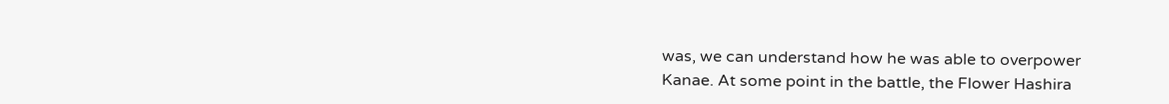was, we can understand how he was able to overpower Kanae. At some point in the battle, the Flower Hashira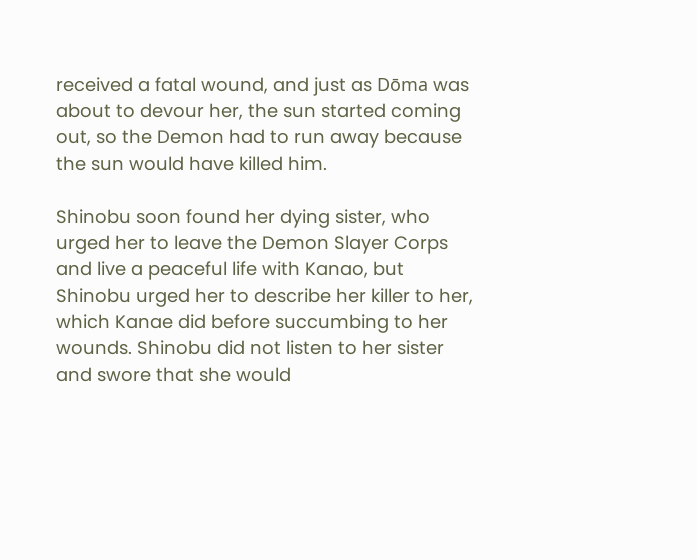received a fatal wound, and just as Dōma was about to devour her, the sun started coming out, so the Demon had to run away because the sun would have killed him.

Shinobu soon found her dying sister, who urged her to leave the Demon Slayer Corps and live a peaceful life with Kanao, but Shinobu urged her to describe her killer to her, which Kanae did before succumbing to her wounds. Shinobu did not listen to her sister and swore that she would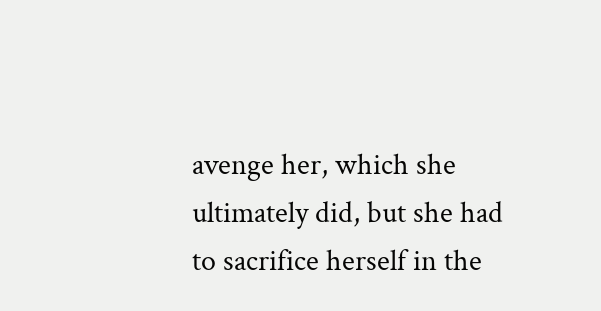avenge her, which she ultimately did, but she had to sacrifice herself in the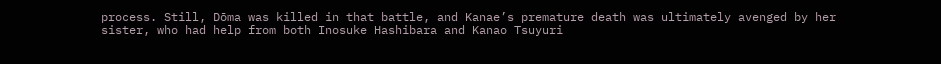process. Still, Dōma was killed in that battle, and Kanae’s premature death was ultimately avenged by her sister, who had help from both Inosuke Hashibara and Kanao Tsuyuri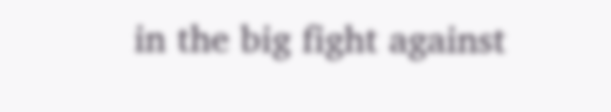in the big fight against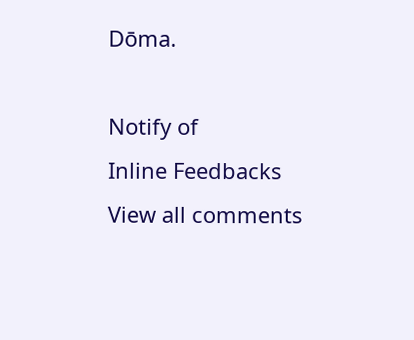Dōma.

Notify of
Inline Feedbacks
View all comments